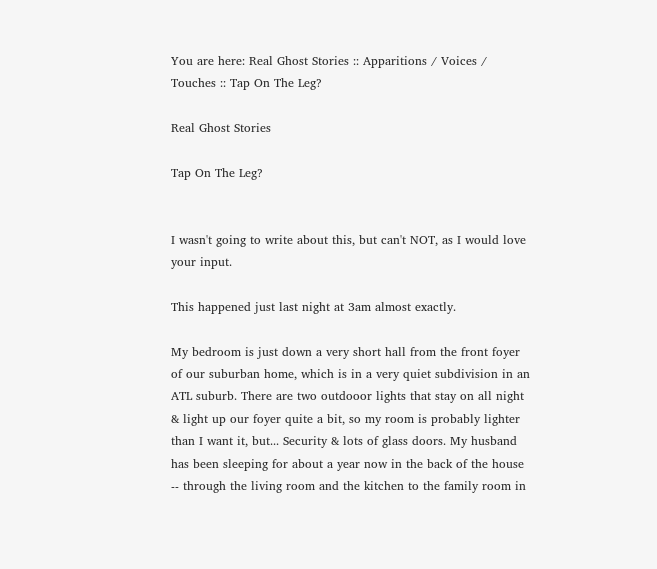You are here: Real Ghost Stories :: Apparitions / Voices / Touches :: Tap On The Leg?

Real Ghost Stories

Tap On The Leg?


I wasn't going to write about this, but can't NOT, as I would love your input.

This happened just last night at 3am almost exactly.

My bedroom is just down a very short hall from the front foyer of our suburban home, which is in a very quiet subdivision in an ATL suburb. There are two outdooor lights that stay on all night & light up our foyer quite a bit, so my room is probably lighter than I want it, but... Security & lots of glass doors. My husband has been sleeping for about a year now in the back of the house -- through the living room and the kitchen to the family room in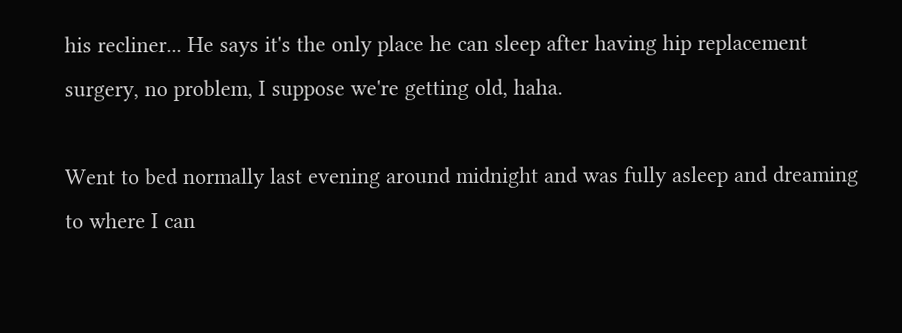his recliner... He says it's the only place he can sleep after having hip replacement surgery, no problem, I suppose we're getting old, haha.

Went to bed normally last evening around midnight and was fully asleep and dreaming to where I can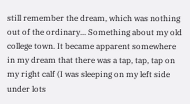still remember the dream, which was nothing out of the ordinary... Something about my old college town. It became apparent somewhere in my dream that there was a tap, tap, tap on my right calf (I was sleeping on my left side under lots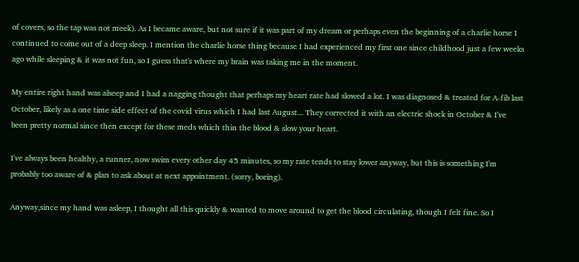of covers, so the tap was not meek). As I became aware, but not sure if it was part of my dream or perhaps even the beginning of a charlie horse I continued to come out of a deep sleep. I mention the charlie horse thing because I had experienced my first one since childhood just a few weeks ago while sleeping & it was not fun, so I guess that's where my brain was taking me in the moment.

My entire right hand was alseep and I had a nagging thought that perhaps my heart rate had slowed a lot. I was diagnosed & treated for A-fib last October, likely as a one time side effect of the covid virus which I had last August... They corrected it with an electric shock in October & I've been pretty normal since then except for these meds which thin the blood & slow your heart.

I've always been healthy, a runner, now swim every other day 45 minutes, so my rate tends to stay lower anyway, but this is something I'm probably too aware of & plan to ask about at next appointment. (sorry, boring).

Anyway,since my hand was asleep, I thought all this quickly & wanted to move around to get the blood circulating, though I felt fine. So I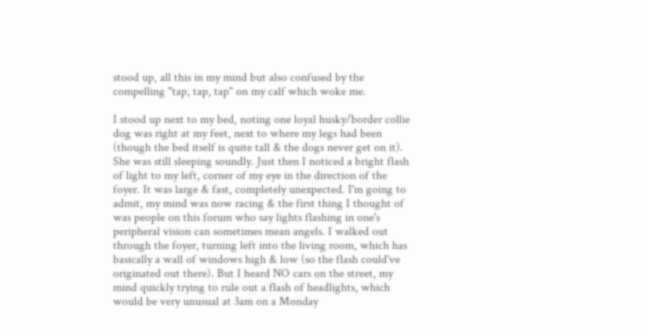stood up, all this in my mind but also confused by the compelling "tap, tap, tap" on my calf which woke me.

I stood up next to my bed, noting one loyal husky/border collie dog was right at my feet, next to where my legs had been (though the bed itself is quite tall & the dogs never get on it). She was still sleeping soundly. Just then I noticed a bright flash of light to my left, corner of my eye in the direction of the foyer. It was large & fast, completely unexpected. I'm going to admit, my mind was now racing & the first thing I thought of was people on this forum who say lights flashing in one's peripheral vision can sometimes mean angels. I walked out through the foyer, turning left into the living room, which has basically a wall of windows high & low (so the flash could've originated out there). But I heard NO cars on the street, my mind quickly trying to rule out a flash of headlights, which would be very unusual at 3am on a Monday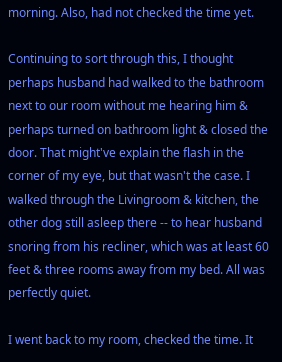morning. Also, had not checked the time yet.

Continuing to sort through this, I thought perhaps husband had walked to the bathroom next to our room without me hearing him & perhaps turned on bathroom light & closed the door. That might've explain the flash in the corner of my eye, but that wasn't the case. I walked through the Livingroom & kitchen, the other dog still asleep there -- to hear husband snoring from his recliner, which was at least 60 feet & three rooms away from my bed. All was perfectly quiet.

I went back to my room, checked the time. It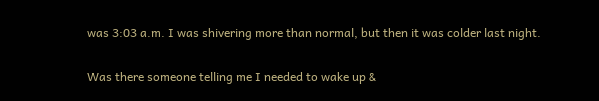was 3:03 a.m. I was shivering more than normal, but then it was colder last night.

Was there someone telling me I needed to wake up &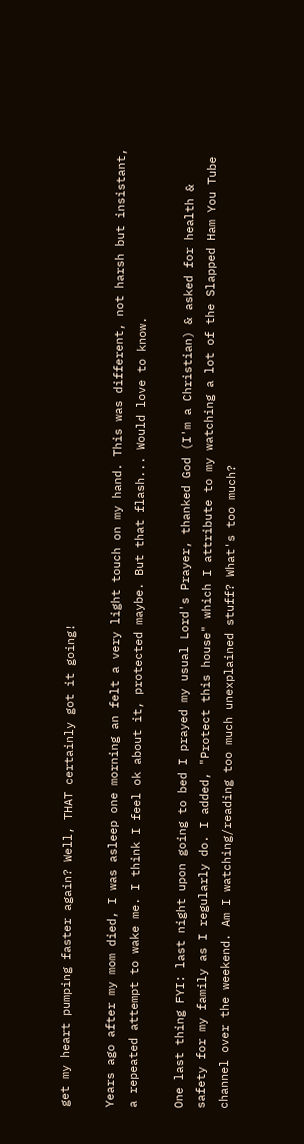get my heart pumping faster again? Well, THAT certainly got it going!

Years ago after my mom died, I was asleep one morning an felt a very light touch on my hand. This was different, not harsh but insistant, a repeated attempt to wake me. I think I feel ok about it, protected maybe. But that flash... Would love to know.

One last thing FYI: last night upon going to bed I prayed my usual Lord's Prayer, thanked God (I'm a Christian) & asked for health & safety for my family as I regularly do. I added, "Protect this house" which I attribute to my watching a lot of the Slapped Ham You Tube channel over the weekend. Am I watching/reading too much unexplained stuff? What's too much?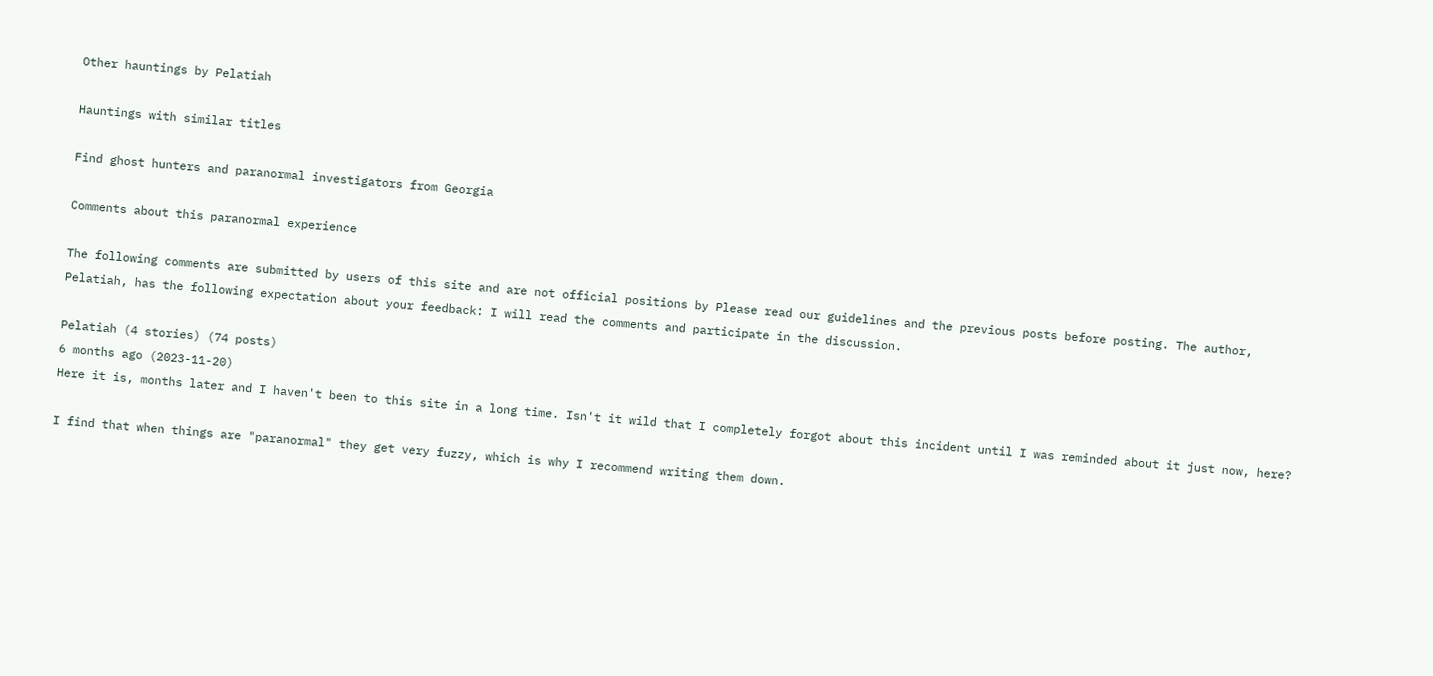Other hauntings by Pelatiah

Hauntings with similar titles

Find ghost hunters and paranormal investigators from Georgia

Comments about this paranormal experience

The following comments are submitted by users of this site and are not official positions by Please read our guidelines and the previous posts before posting. The author, Pelatiah, has the following expectation about your feedback: I will read the comments and participate in the discussion.

Pelatiah (4 stories) (74 posts)
6 months ago (2023-11-20)
Here it is, months later and I haven't been to this site in a long time. Isn't it wild that I completely forgot about this incident until I was reminded about it just now, here?

I find that when things are "paranormal" they get very fuzzy, which is why I recommend writing them down.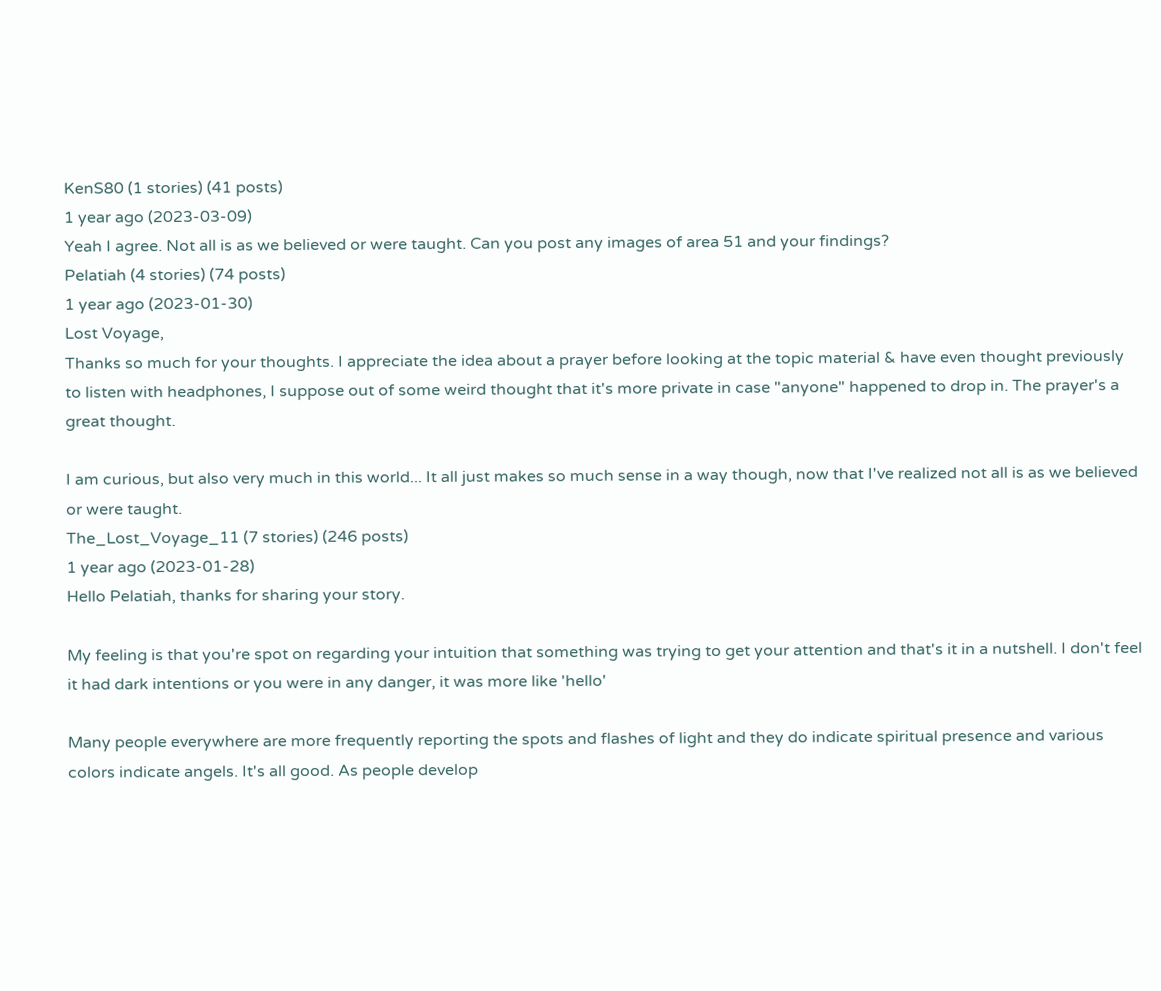KenS80 (1 stories) (41 posts)
1 year ago (2023-03-09)
Yeah I agree. Not all is as we believed or were taught. Can you post any images of area 51 and your findings?
Pelatiah (4 stories) (74 posts)
1 year ago (2023-01-30)
Lost Voyage,
Thanks so much for your thoughts. I appreciate the idea about a prayer before looking at the topic material & have even thought previously to listen with headphones, I suppose out of some weird thought that it's more private in case "anyone" happened to drop in. The prayer's a great thought.

I am curious, but also very much in this world... It all just makes so much sense in a way though, now that I've realized not all is as we believed or were taught.
The_Lost_Voyage_11 (7 stories) (246 posts)
1 year ago (2023-01-28)
Hello Pelatiah, thanks for sharing your story.

My feeling is that you're spot on regarding your intuition that something was trying to get your attention and that's it in a nutshell. I don't feel it had dark intentions or you were in any danger, it was more like 'hello'

Many people everywhere are more frequently reporting the spots and flashes of light and they do indicate spiritual presence and various colors indicate angels. It's all good. As people develop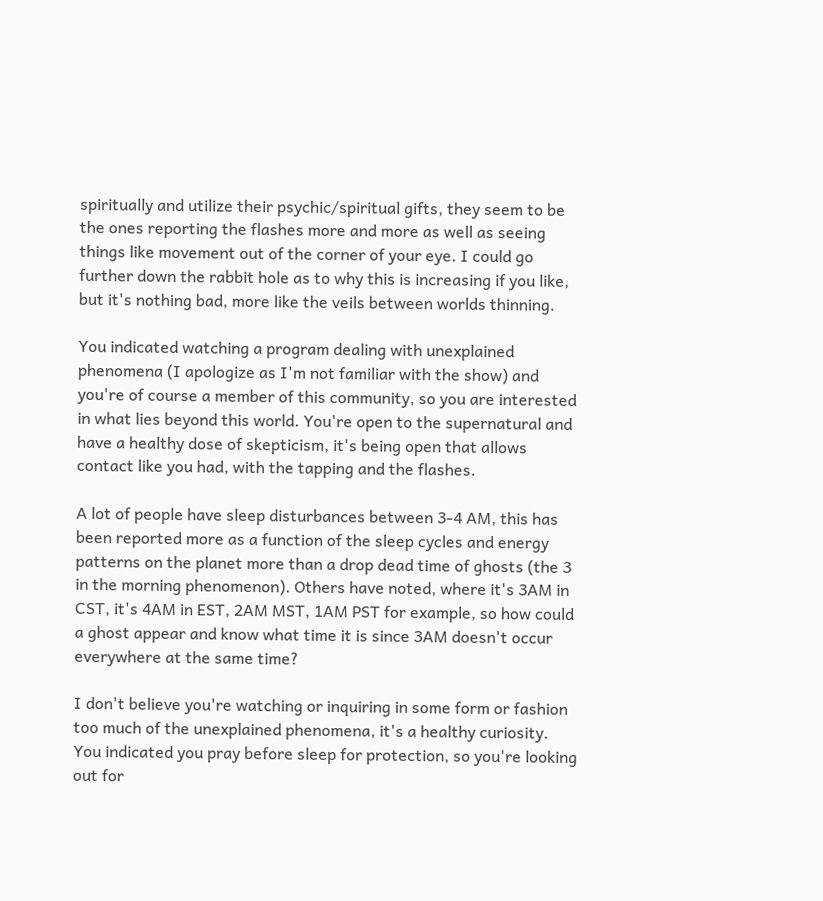spiritually and utilize their psychic/spiritual gifts, they seem to be the ones reporting the flashes more and more as well as seeing things like movement out of the corner of your eye. I could go further down the rabbit hole as to why this is increasing if you like, but it's nothing bad, more like the veils between worlds thinning.

You indicated watching a program dealing with unexplained phenomena (I apologize as I'm not familiar with the show) and you're of course a member of this community, so you are interested in what lies beyond this world. You're open to the supernatural and have a healthy dose of skepticism, it's being open that allows contact like you had, with the tapping and the flashes.

A lot of people have sleep disturbances between 3-4 AM, this has been reported more as a function of the sleep cycles and energy patterns on the planet more than a drop dead time of ghosts (the 3 in the morning phenomenon). Others have noted, where it's 3AM in CST, it's 4AM in EST, 2AM MST, 1AM PST for example, so how could a ghost appear and know what time it is since 3AM doesn't occur everywhere at the same time?

I don't believe you're watching or inquiring in some form or fashion too much of the unexplained phenomena, it's a healthy curiosity. You indicated you pray before sleep for protection, so you're looking out for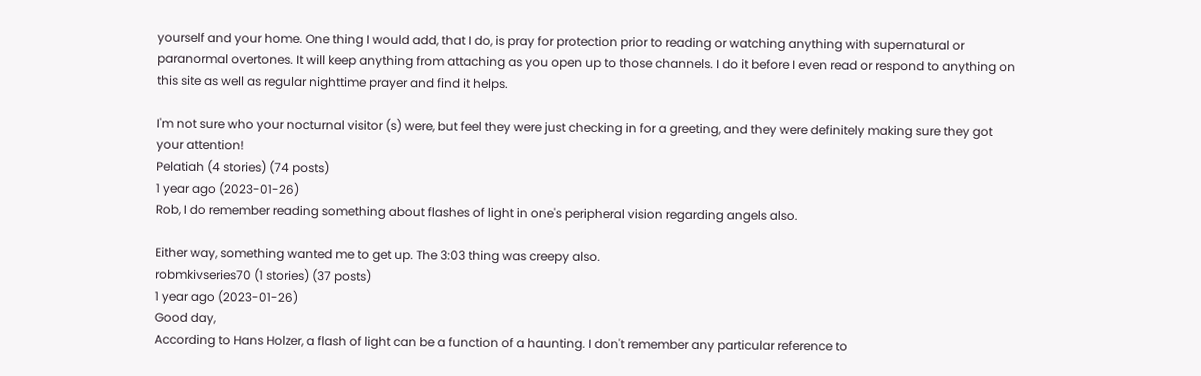yourself and your home. One thing I would add, that I do, is pray for protection prior to reading or watching anything with supernatural or paranormal overtones. It will keep anything from attaching as you open up to those channels. I do it before I even read or respond to anything on this site as well as regular nighttime prayer and find it helps.

I'm not sure who your nocturnal visitor (s) were, but feel they were just checking in for a greeting, and they were definitely making sure they got your attention!
Pelatiah (4 stories) (74 posts)
1 year ago (2023-01-26)
Rob, I do remember reading something about flashes of light in one's peripheral vision regarding angels also.

Either way, something wanted me to get up. The 3:03 thing was creepy also.
robmkivseries70 (1 stories) (37 posts)
1 year ago (2023-01-26)
Good day,
According to Hans Holzer, a flash of light can be a function of a haunting. I don't remember any particular reference to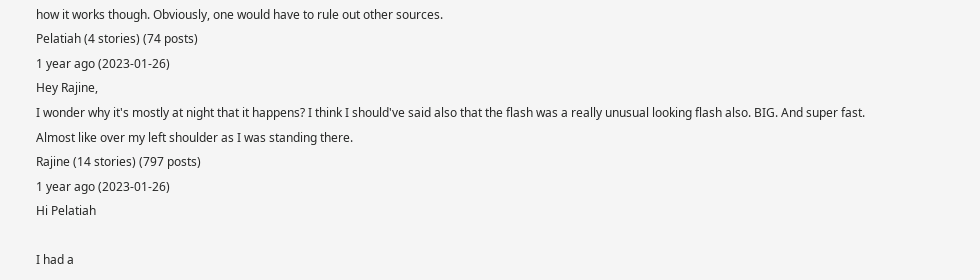how it works though. Obviously, one would have to rule out other sources.
Pelatiah (4 stories) (74 posts)
1 year ago (2023-01-26)
Hey Rajine,
I wonder why it's mostly at night that it happens? I think I should've said also that the flash was a really unusual looking flash also. BIG. And super fast. Almost like over my left shoulder as I was standing there.
Rajine (14 stories) (797 posts)
1 year ago (2023-01-26)
Hi Pelatiah

I had a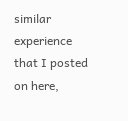similar experience that I posted on here,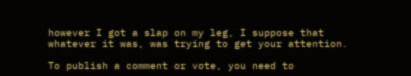however I got a slap on my leg, I suppose that whatever it was, was trying to get your attention.

To publish a comment or vote, you need to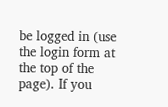be logged in (use the login form at the top of the page). If you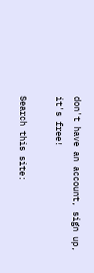don't have an account, sign up, it's free!

Search this site: